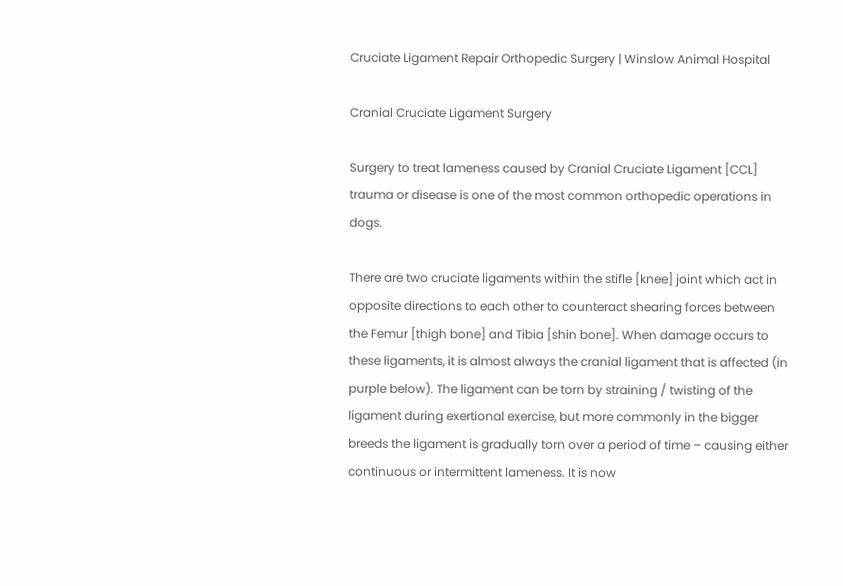Cruciate Ligament Repair Orthopedic Surgery | Winslow Animal Hospital

Cranial Cruciate Ligament Surgery

Surgery to treat lameness caused by Cranial Cruciate Ligament [CCL] trauma or disease is one of the most common orthopedic operations in dogs.

There are two cruciate ligaments within the stifle [knee] joint which act in opposite directions to each other to counteract shearing forces between the Femur [thigh bone] and Tibia [shin bone]. When damage occurs to these ligaments, it is almost always the cranial ligament that is affected (in purple below). The ligament can be torn by straining / twisting of the ligament during exertional exercise, but more commonly in the bigger breeds the ligament is gradually torn over a period of time – causing either continuous or intermittent lameness. It is now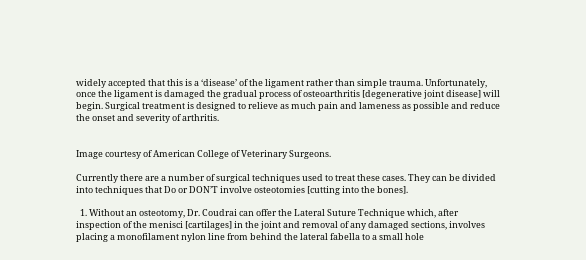widely accepted that this is a ‘disease’ of the ligament rather than simple trauma. Unfortunately, once the ligament is damaged the gradual process of osteoarthritis [degenerative joint disease] will begin. Surgical treatment is designed to relieve as much pain and lameness as possible and reduce the onset and severity of arthritis.


Image courtesy of American College of Veterinary Surgeons.

Currently there are a number of surgical techniques used to treat these cases. They can be divided into techniques that Do or DON’T involve osteotomies [cutting into the bones].

  1. Without an osteotomy, Dr. Coudrai can offer the Lateral Suture Technique which, after inspection of the menisci [cartilages] in the joint and removal of any damaged sections, involves placing a monofilament nylon line from behind the lateral fabella to a small hole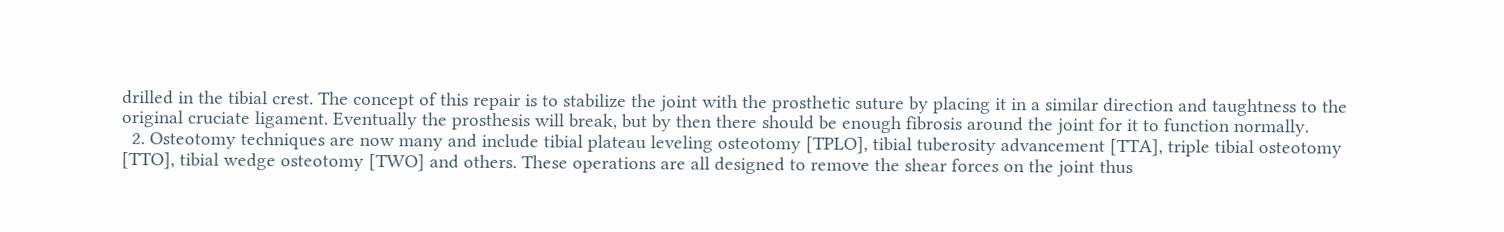drilled in the tibial crest. The concept of this repair is to stabilize the joint with the prosthetic suture by placing it in a similar direction and taughtness to the original cruciate ligament. Eventually the prosthesis will break, but by then there should be enough fibrosis around the joint for it to function normally.
  2. Osteotomy techniques are now many and include tibial plateau leveling osteotomy [TPLO], tibial tuberosity advancement [TTA], triple tibial osteotomy [TTO], tibial wedge osteotomy [TWO] and others. These operations are all designed to remove the shear forces on the joint thus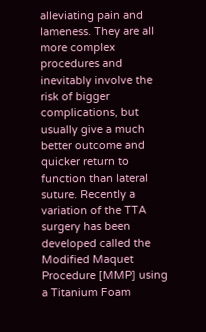alleviating pain and lameness. They are all more complex procedures and inevitably involve the risk of bigger complications, but usually give a much better outcome and quicker return to function than lateral suture. Recently a variation of the TTA surgery has been developed called the Modified Maquet Procedure [MMP] using a Titanium Foam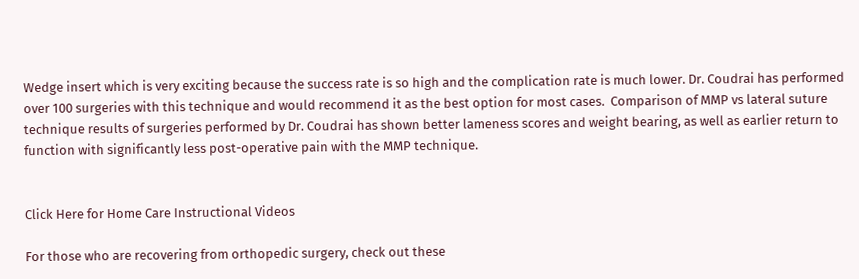Wedge insert which is very exciting because the success rate is so high and the complication rate is much lower. Dr. Coudrai has performed over 100 surgeries with this technique and would recommend it as the best option for most cases.  Comparison of MMP vs lateral suture technique results of surgeries performed by Dr. Coudrai has shown better lameness scores and weight bearing, as well as earlier return to function with significantly less post-operative pain with the MMP technique.


Click Here for Home Care Instructional Videos

For those who are recovering from orthopedic surgery, check out these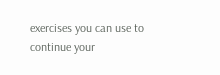exercises you can use to continue your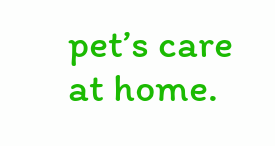pet’s care at home.